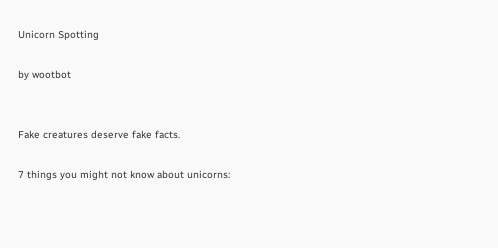Unicorn Spotting

by wootbot


Fake creatures deserve fake facts.

7 things you might not know about unicorns: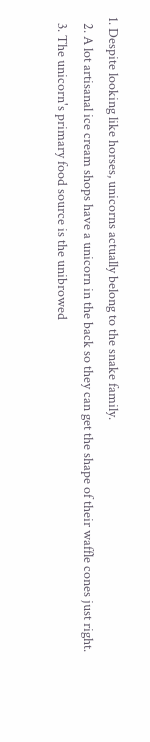1. Despite looking like horses, unicorns actually belong to the snake family.
  2. A lot artisanal ice cream shops have a unicorn in the back so they can get the shape of their waffle cones just right.
  3. The unicorn's primary food source is the unibrowed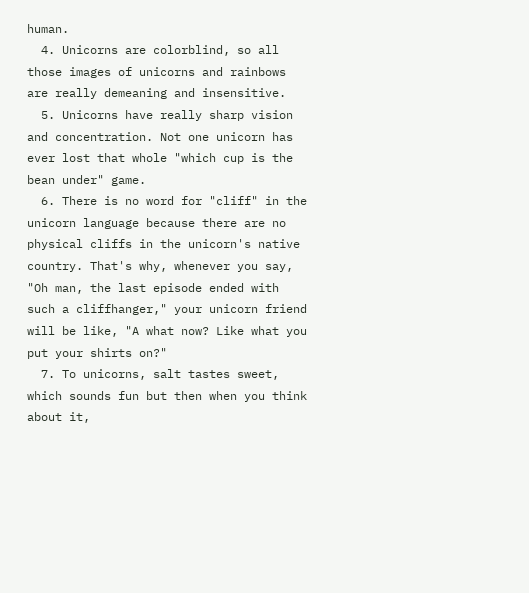human.
  4. Unicorns are colorblind, so all those images of unicorns and rainbows are really demeaning and insensitive.
  5. Unicorns have really sharp vision and concentration. Not one unicorn has ever lost that whole "which cup is the bean under" game.
  6. There is no word for "cliff" in the unicorn language because there are no physical cliffs in the unicorn's native country. That's why, whenever you say, "Oh man, the last episode ended with such a cliffhanger," your unicorn friend will be like, "A what now? Like what you put your shirts on?"
  7. To unicorns, salt tastes sweet, which sounds fun but then when you think about it,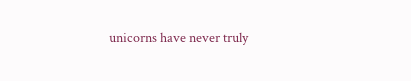unicorns have never truly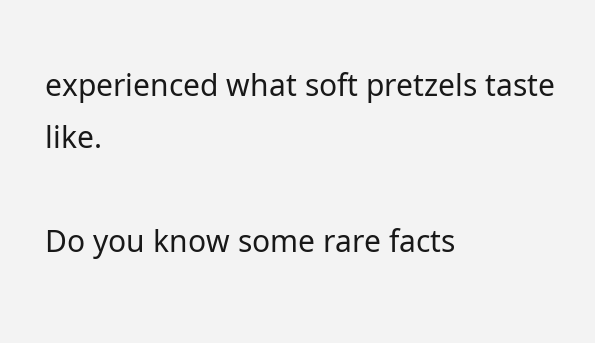experienced what soft pretzels taste like.

Do you know some rare facts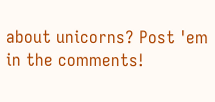about unicorns? Post 'em in the comments!